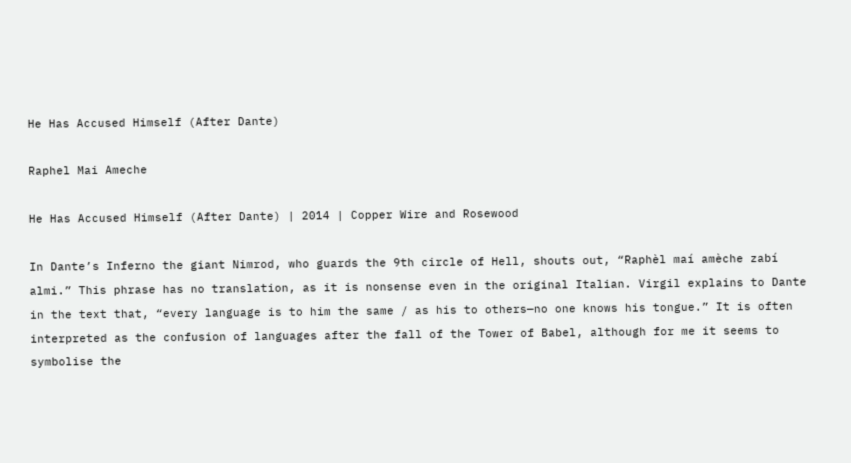He Has Accused Himself (After Dante)

Raphel Mai Ameche

He Has Accused Himself (After Dante) | 2014 | Copper Wire and Rosewood

In Dante’s Inferno the giant Nimrod, who guards the 9th circle of Hell, shouts out, “Raphèl maí amèche zabí almi.” This phrase has no translation, as it is nonsense even in the original Italian. Virgil explains to Dante in the text that, “every language is to him the same / as his to others—no one knows his tongue.” It is often interpreted as the confusion of languages after the fall of the Tower of Babel, although for me it seems to symbolise the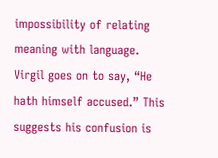impossibility of relating meaning with language. Virgil goes on to say, “He hath himself accused.” This suggests his confusion is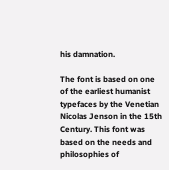his damnation.

The font is based on one of the earliest humanist typefaces by the Venetian Nicolas Jenson in the 15th Century. This font was based on the needs and philosophies of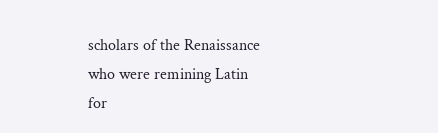scholars of the Renaissance who were remining Latin for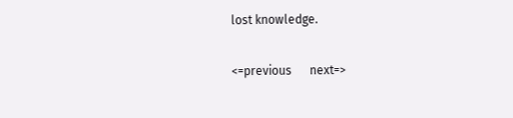lost knowledge.

<=previous      next=>